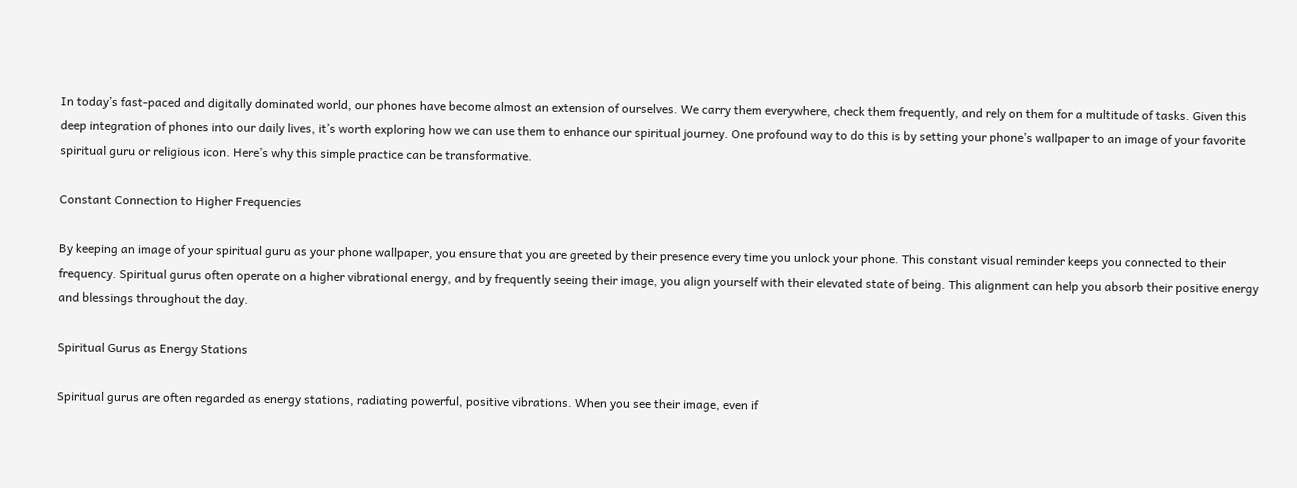In today’s fast-paced and digitally dominated world, our phones have become almost an extension of ourselves. We carry them everywhere, check them frequently, and rely on them for a multitude of tasks. Given this deep integration of phones into our daily lives, it’s worth exploring how we can use them to enhance our spiritual journey. One profound way to do this is by setting your phone’s wallpaper to an image of your favorite spiritual guru or religious icon. Here’s why this simple practice can be transformative.

Constant Connection to Higher Frequencies

By keeping an image of your spiritual guru as your phone wallpaper, you ensure that you are greeted by their presence every time you unlock your phone. This constant visual reminder keeps you connected to their frequency. Spiritual gurus often operate on a higher vibrational energy, and by frequently seeing their image, you align yourself with their elevated state of being. This alignment can help you absorb their positive energy and blessings throughout the day.

Spiritual Gurus as Energy Stations

Spiritual gurus are often regarded as energy stations, radiating powerful, positive vibrations. When you see their image, even if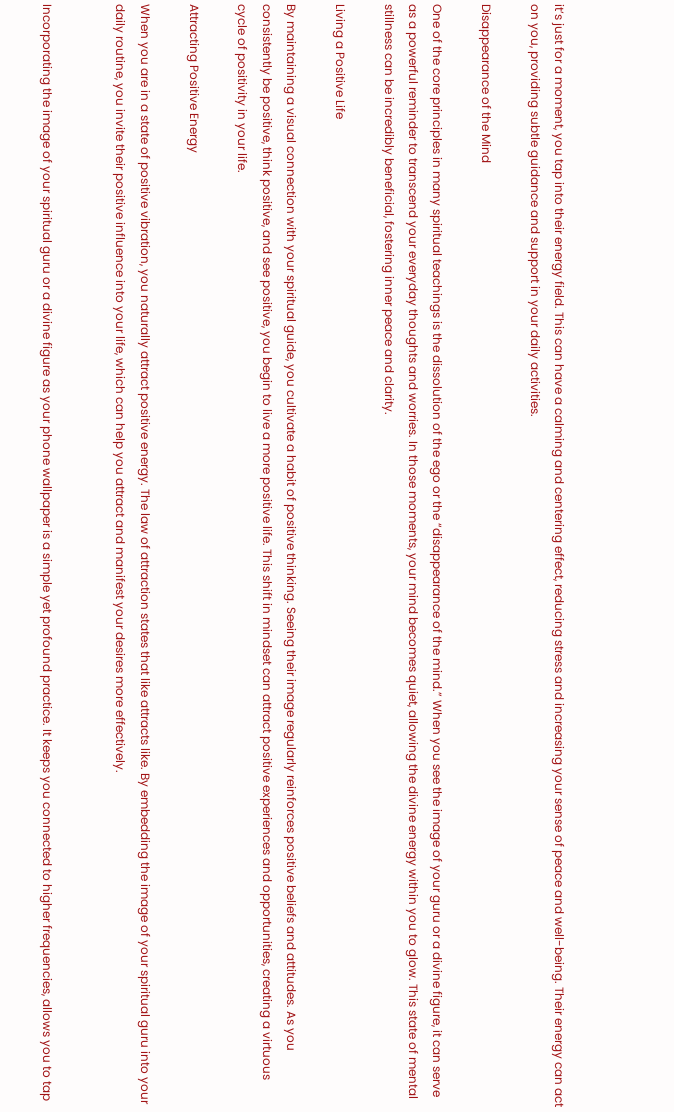it’s just for a moment, you tap into their energy field. This can have a calming and centering effect, reducing stress and increasing your sense of peace and well-being. Their energy can act on you, providing subtle guidance and support in your daily activities.

Disappearance of the Mind

One of the core principles in many spiritual teachings is the dissolution of the ego or the “disappearance of the mind.” When you see the image of your guru or a divine figure, it can serve as a powerful reminder to transcend your everyday thoughts and worries. In those moments, your mind becomes quiet, allowing the divine energy within you to glow. This state of mental stillness can be incredibly beneficial, fostering inner peace and clarity.

Living a Positive Life

By maintaining a visual connection with your spiritual guide, you cultivate a habit of positive thinking. Seeing their image regularly reinforces positive beliefs and attitudes. As you consistently be positive, think positive, and see positive, you begin to live a more positive life. This shift in mindset can attract positive experiences and opportunities, creating a virtuous cycle of positivity in your life.

Attracting Positive Energy

When you are in a state of positive vibration, you naturally attract positive energy. The law of attraction states that like attracts like. By embedding the image of your spiritual guru into your daily routine, you invite their positive influence into your life, which can help you attract and manifest your desires more effectively.


Incorporating the image of your spiritual guru or a divine figure as your phone wallpaper is a simple yet profound practice. It keeps you connected to higher frequencies, allows you to tap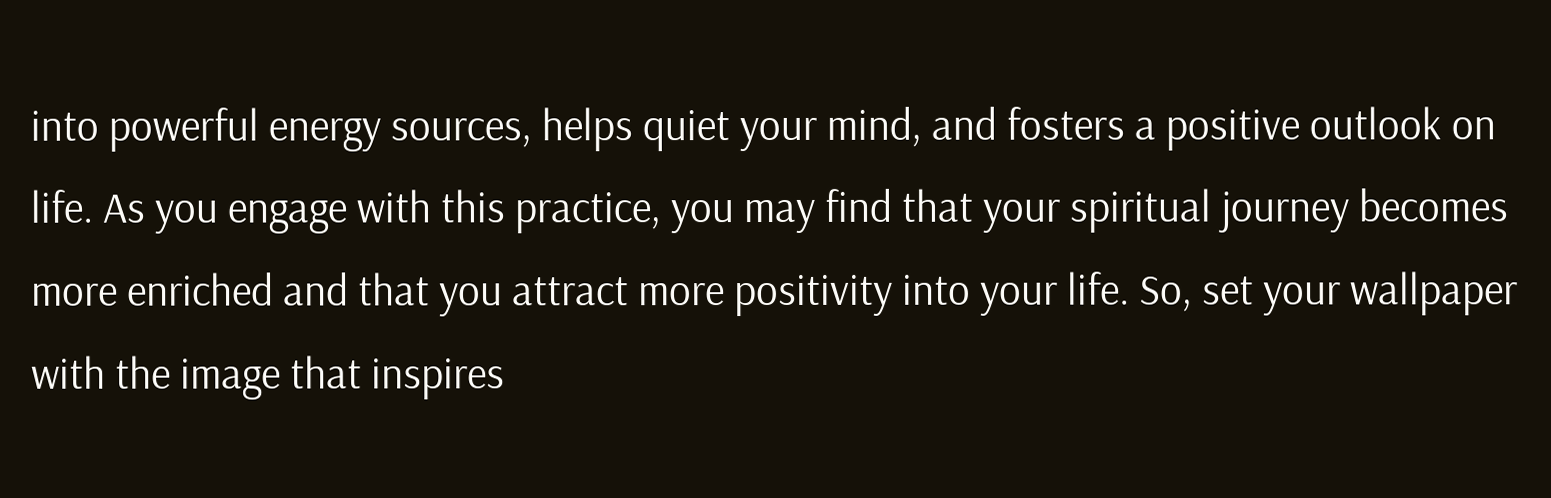into powerful energy sources, helps quiet your mind, and fosters a positive outlook on life. As you engage with this practice, you may find that your spiritual journey becomes more enriched and that you attract more positivity into your life. So, set your wallpaper with the image that inspires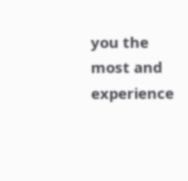you the most and experience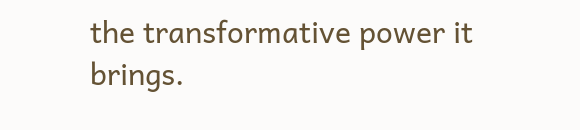the transformative power it brings.